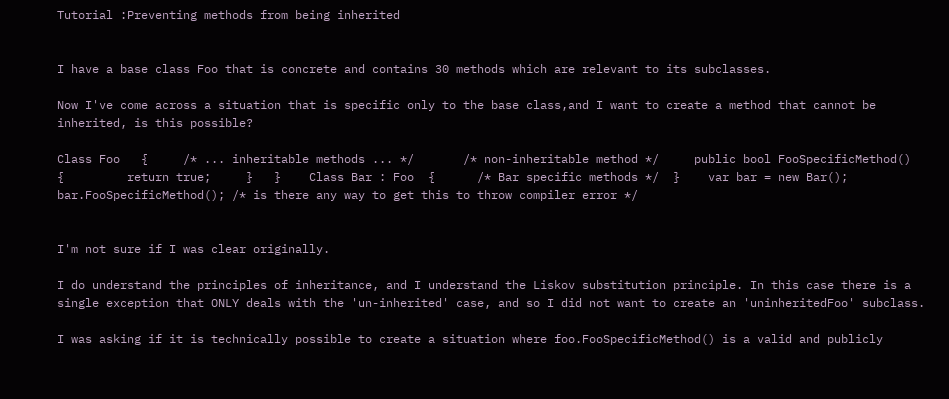Tutorial :Preventing methods from being inherited


I have a base class Foo that is concrete and contains 30 methods which are relevant to its subclasses.

Now I've come across a situation that is specific only to the base class,and I want to create a method that cannot be inherited, is this possible?

Class Foo   {     /* ... inheritable methods ... */       /* non-inheritable method */     public bool FooSpecificMethod()     {         return true;     }   }    Class Bar : Foo  {      /* Bar specific methods */  }    var bar = new Bar();  bar.FooSpecificMethod(); /* is there any way to get this to throw compiler error */


I'm not sure if I was clear originally.

I do understand the principles of inheritance, and I understand the Liskov substitution principle. In this case there is a single exception that ONLY deals with the 'un-inherited' case, and so I did not want to create an 'uninheritedFoo' subclass.

I was asking if it is technically possible to create a situation where foo.FooSpecificMethod() is a valid and publicly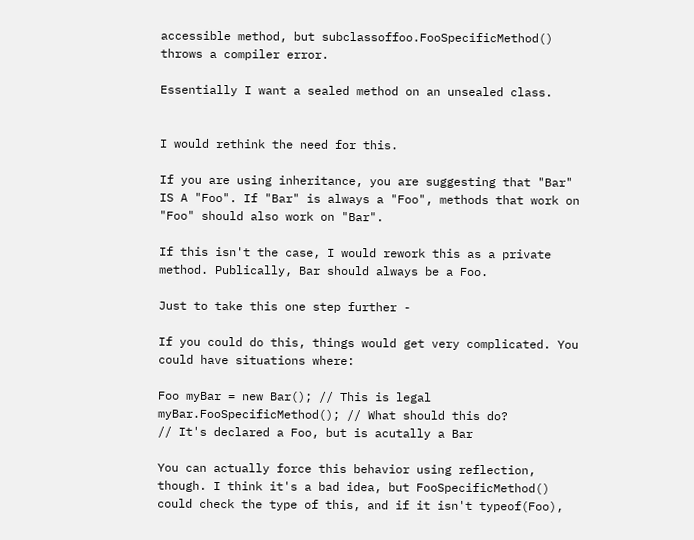accessible method, but subclassoffoo.FooSpecificMethod() throws a compiler error.

Essentially I want a sealed method on an unsealed class.


I would rethink the need for this.

If you are using inheritance, you are suggesting that "Bar" IS A "Foo". If "Bar" is always a "Foo", methods that work on "Foo" should also work on "Bar".

If this isn't the case, I would rework this as a private method. Publically, Bar should always be a Foo.

Just to take this one step further -

If you could do this, things would get very complicated. You could have situations where:

Foo myBar = new Bar(); // This is legal  myBar.FooSpecificMethod(); // What should this do?                               // It's declared a Foo, but is acutally a Bar

You can actually force this behavior using reflection, though. I think it's a bad idea, but FooSpecificMethod() could check the type of this, and if it isn't typeof(Foo),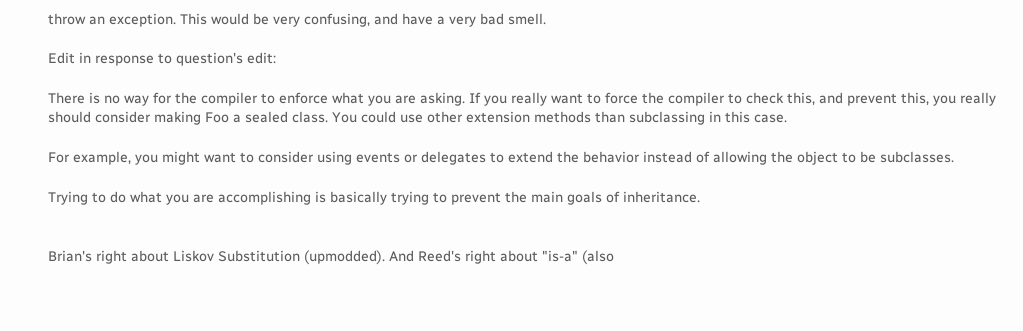throw an exception. This would be very confusing, and have a very bad smell.

Edit in response to question's edit:

There is no way for the compiler to enforce what you are asking. If you really want to force the compiler to check this, and prevent this, you really should consider making Foo a sealed class. You could use other extension methods than subclassing in this case.

For example, you might want to consider using events or delegates to extend the behavior instead of allowing the object to be subclasses.

Trying to do what you are accomplishing is basically trying to prevent the main goals of inheritance.


Brian's right about Liskov Substitution (upmodded). And Reed's right about "is-a" (also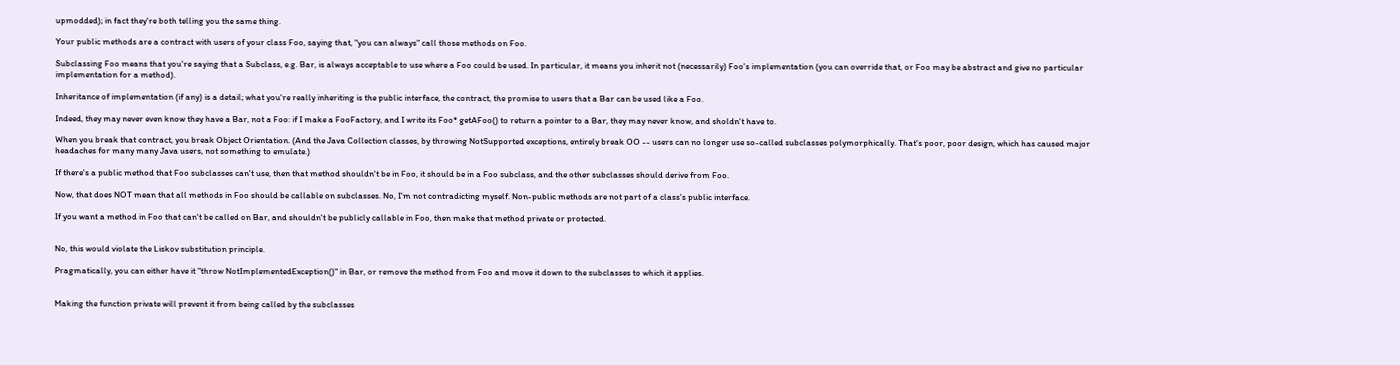upmodded); in fact they're both telling you the same thing.

Your public methods are a contract with users of your class Foo, saying that, "you can always" call those methods on Foo.

Subclassing Foo means that you're saying that a Subclass, e.g. Bar, is always acceptable to use where a Foo could be used. In particular, it means you inherit not (necessarily) Foo's implementation (you can override that, or Foo may be abstract and give no particular implementation for a method).

Inheritance of implementation (if any) is a detail; what you're really inheriting is the public interface, the contract, the promise to users that a Bar can be used like a Foo.

Indeed, they may never even know they have a Bar, not a Foo: if I make a FooFactory, and I write its Foo* getAFoo() to return a pointer to a Bar, they may never know, and sholdn't have to.

When you break that contract, you break Object Orientation. (And the Java Collection classes, by throwing NotSupported exceptions, entirely break OO -- users can no longer use so-called subclasses polymorphically. That's poor, poor design, which has caused major headaches for many many Java users, not something to emulate.)

If there's a public method that Foo subclasses can't use, then that method shouldn't be in Foo, it should be in a Foo subclass, and the other subclasses should derive from Foo.

Now, that does NOT mean that all methods in Foo should be callable on subclasses. No, I'm not contradicting myself. Non-public methods are not part of a class's public interface.

If you want a method in Foo that can't be called on Bar, and shouldn't be publicly callable in Foo, then make that method private or protected.


No, this would violate the Liskov substitution principle.

Pragmatically, you can either have it "throw NotImplementedException()" in Bar, or remove the method from Foo and move it down to the subclasses to which it applies.


Making the function private will prevent it from being called by the subclasses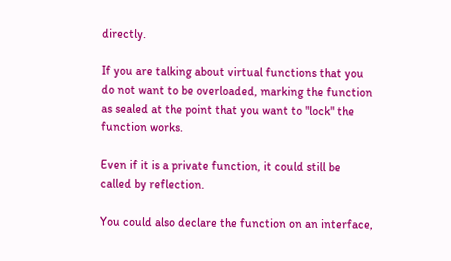directly.

If you are talking about virtual functions that you do not want to be overloaded, marking the function as sealed at the point that you want to "lock" the function works.

Even if it is a private function, it could still be called by reflection.

You could also declare the function on an interface,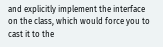and explicitly implement the interface on the class, which would force you to cast it to the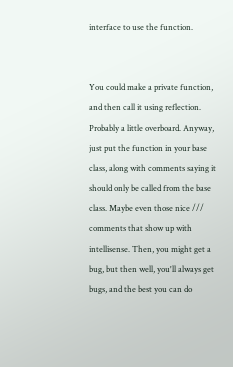interface to use the function.


You could make a private function, and then call it using reflection. Probably a little overboard. Anyway, just put the function in your base class, along with comments saying it should only be called from the base class. Maybe even those nice /// comments that show up with intellisense. Then, you might get a bug, but then well, you'll always get bugs, and the best you can do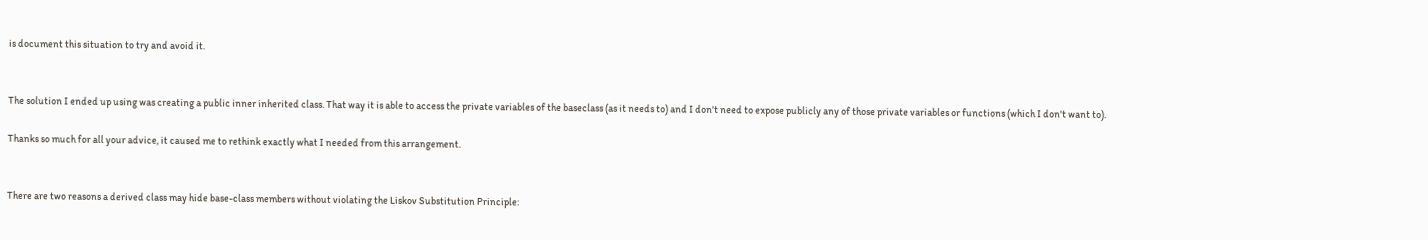is document this situation to try and avoid it.


The solution I ended up using was creating a public inner inherited class. That way it is able to access the private variables of the baseclass (as it needs to) and I don't need to expose publicly any of those private variables or functions (which I don't want to).

Thanks so much for all your advice, it caused me to rethink exactly what I needed from this arrangement.


There are two reasons a derived class may hide base-class members without violating the Liskov Substitution Principle: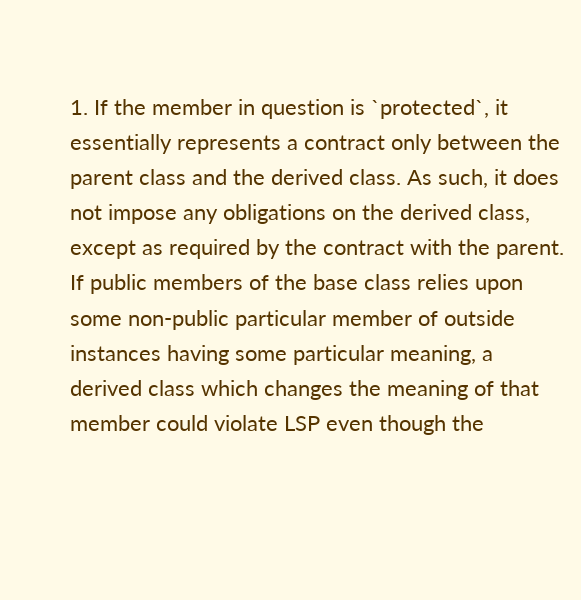1. If the member in question is `protected`, it essentially represents a contract only between the parent class and the derived class. As such, it does not impose any obligations on the derived class, except as required by the contract with the parent. If public members of the base class relies upon some non-public particular member of outside instances having some particular meaning, a derived class which changes the meaning of that member could violate LSP even though the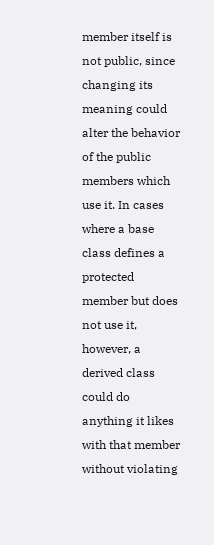member itself is not public, since changing its meaning could alter the behavior of the public members which use it. In cases where a base class defines a protected member but does not use it, however, a derived class could do anything it likes with that member without violating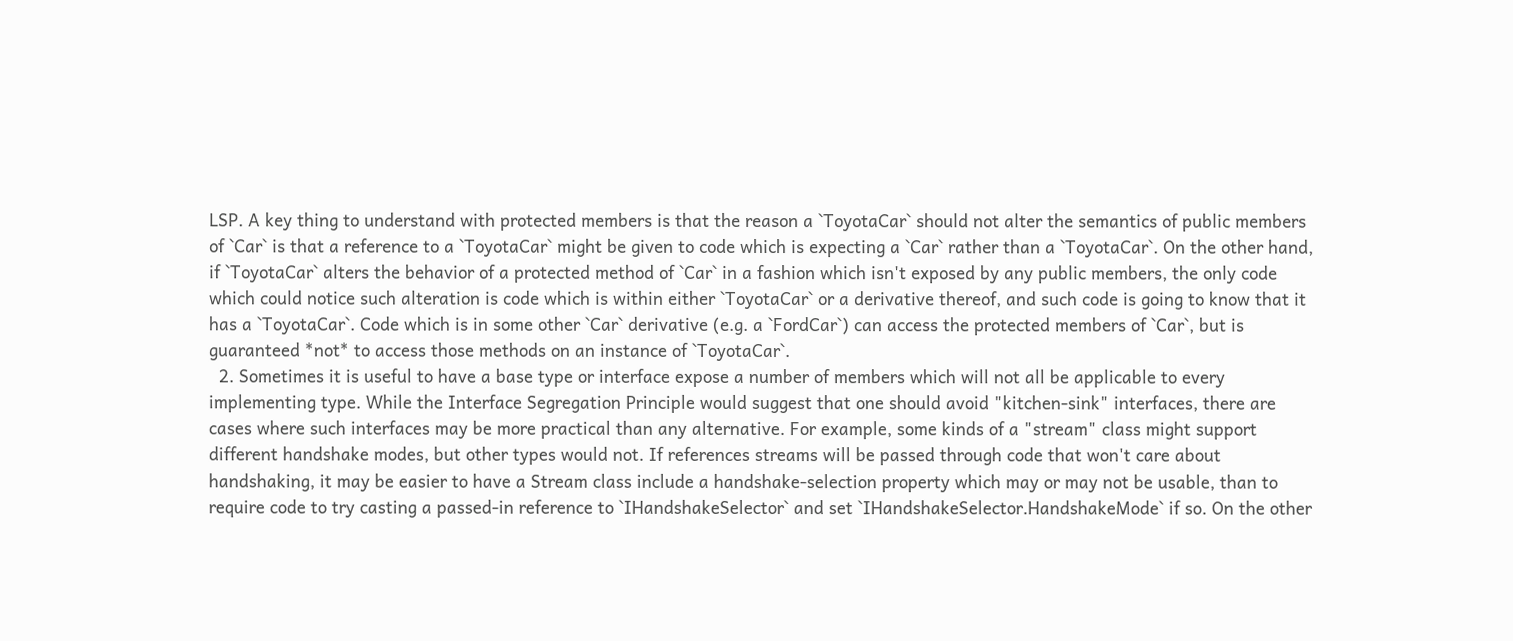LSP. A key thing to understand with protected members is that the reason a `ToyotaCar` should not alter the semantics of public members of `Car` is that a reference to a `ToyotaCar` might be given to code which is expecting a `Car` rather than a `ToyotaCar`. On the other hand, if `ToyotaCar` alters the behavior of a protected method of `Car` in a fashion which isn't exposed by any public members, the only code which could notice such alteration is code which is within either `ToyotaCar` or a derivative thereof, and such code is going to know that it has a `ToyotaCar`. Code which is in some other `Car` derivative (e.g. a `FordCar`) can access the protected members of `Car`, but is guaranteed *not* to access those methods on an instance of `ToyotaCar`.
  2. Sometimes it is useful to have a base type or interface expose a number of members which will not all be applicable to every implementing type. While the Interface Segregation Principle would suggest that one should avoid "kitchen-sink" interfaces, there are cases where such interfaces may be more practical than any alternative. For example, some kinds of a "stream" class might support different handshake modes, but other types would not. If references streams will be passed through code that won't care about handshaking, it may be easier to have a Stream class include a handshake-selection property which may or may not be usable, than to require code to try casting a passed-in reference to `IHandshakeSelector` and set `IHandshakeSelector.HandshakeMode` if so. On the other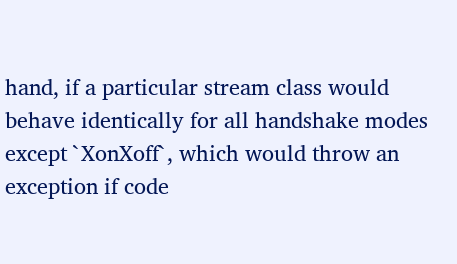hand, if a particular stream class would behave identically for all handshake modes except `XonXoff`, which would throw an exception if code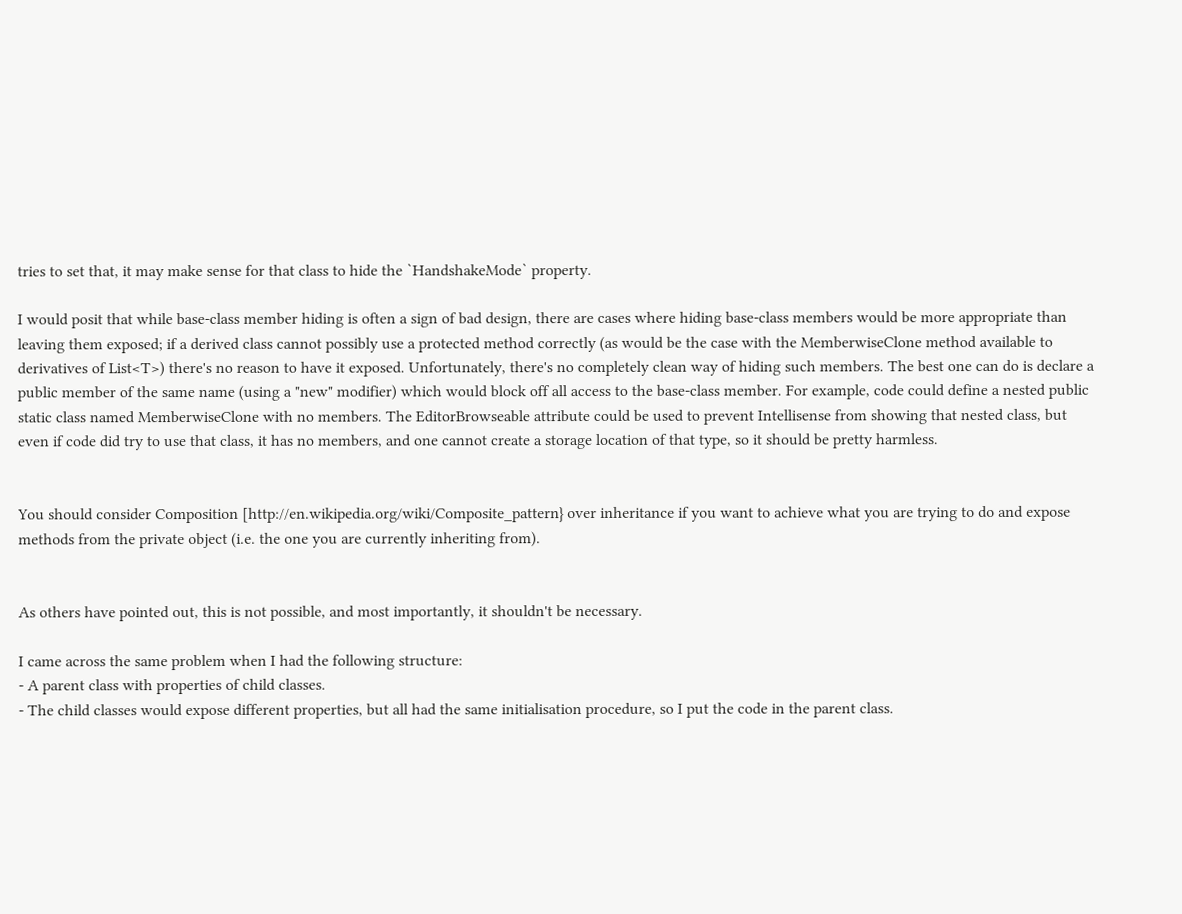tries to set that, it may make sense for that class to hide the `HandshakeMode` property.

I would posit that while base-class member hiding is often a sign of bad design, there are cases where hiding base-class members would be more appropriate than leaving them exposed; if a derived class cannot possibly use a protected method correctly (as would be the case with the MemberwiseClone method available to derivatives of List<T>) there's no reason to have it exposed. Unfortunately, there's no completely clean way of hiding such members. The best one can do is declare a public member of the same name (using a "new" modifier) which would block off all access to the base-class member. For example, code could define a nested public static class named MemberwiseClone with no members. The EditorBrowseable attribute could be used to prevent Intellisense from showing that nested class, but even if code did try to use that class, it has no members, and one cannot create a storage location of that type, so it should be pretty harmless.


You should consider Composition [http://en.wikipedia.org/wiki/Composite_pattern} over inheritance if you want to achieve what you are trying to do and expose methods from the private object (i.e. the one you are currently inheriting from).


As others have pointed out, this is not possible, and most importantly, it shouldn't be necessary.

I came across the same problem when I had the following structure:
- A parent class with properties of child classes.
- The child classes would expose different properties, but all had the same initialisation procedure, so I put the code in the parent class.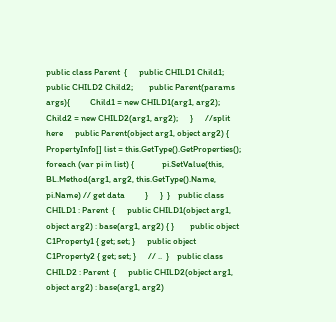public class Parent  {      public CHILD1 Child1;      public CHILD2 Child2;        public Parent(params args){          Child1 = new CHILD1(arg1, arg2);          Child2 = new CHILD2(arg1, arg2);      }      //split here      public Parent(object arg1, object arg2) {          PropertyInfo[] list = this.GetType().GetProperties();          foreach (var pi in list) {              pi.SetValue(this, BL.Method(arg1, arg2, this.GetType().Name, pi.Name) // get data          }      }  }    public class CHILD1 : Parent  {      public CHILD1(object arg1, object arg2) : base(arg1, arg2) { }        public object C1Property1 { get; set; }      public object C1Property2 { get; set; }      // ..  }    public class CHILD2 : Parent  {      public CHILD2(object arg1, object arg2) : base(arg1, arg2)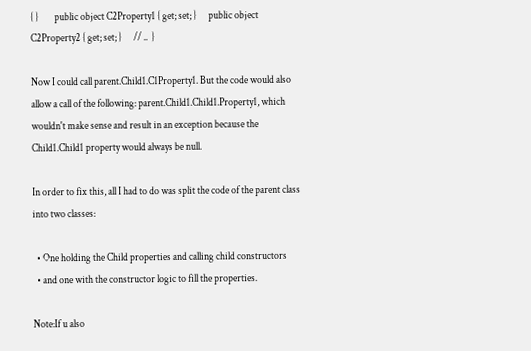{ }        public object C2Property1 { get; set; }      public object C2Property2 { get; set; }      // ..  }

Now I could call parent.Child1.C1Property1. But the code would also allow a call of the following: parent.Child1.Child1.Property1, which wouldn't make sense and result in an exception because the Child1.Child1 property would always be null.

In order to fix this, all I had to do was split the code of the parent class into two classes:

  • One holding the Child properties and calling child constructors
  • and one with the constructor logic to fill the properties.

Note:If u also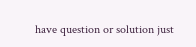have question or solution just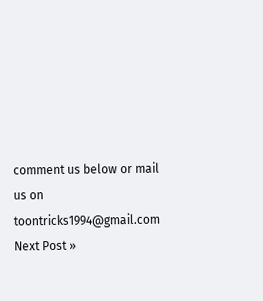comment us below or mail us on toontricks1994@gmail.com
Next Post »